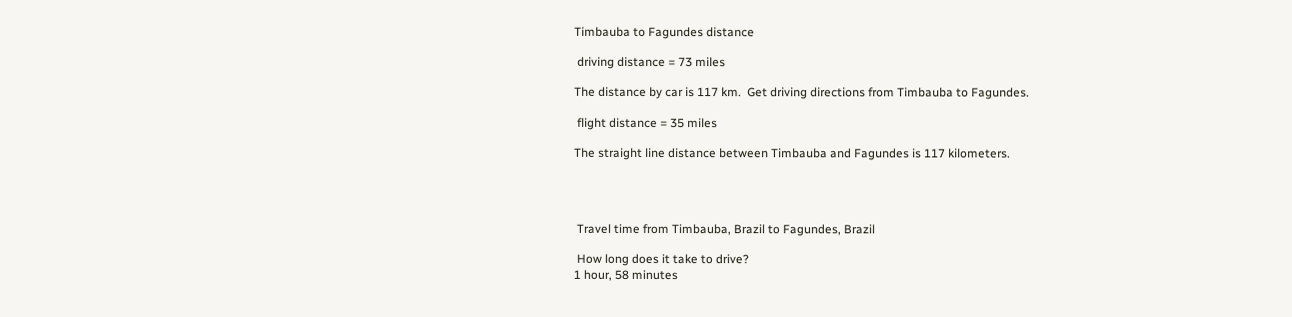Timbauba to Fagundes distance

 driving distance = 73 miles

The distance by car is 117 km.  Get driving directions from Timbauba to Fagundes.

 flight distance = 35 miles

The straight line distance between Timbauba and Fagundes is 117 kilometers.




 Travel time from Timbauba, Brazil to Fagundes, Brazil

 How long does it take to drive?
1 hour, 58 minutes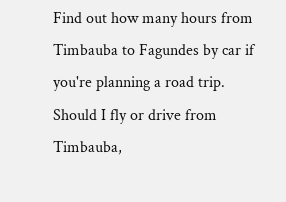Find out how many hours from Timbauba to Fagundes by car if you're planning a road trip. Should I fly or drive from Timbauba,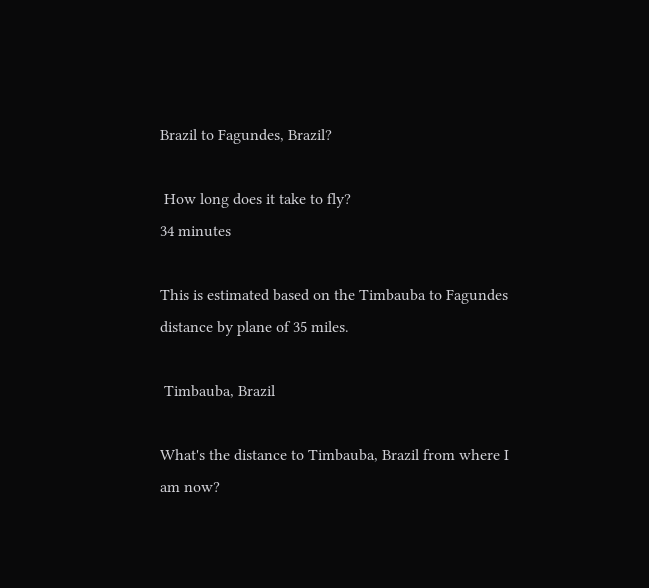Brazil to Fagundes, Brazil?

 How long does it take to fly?
34 minutes

This is estimated based on the Timbauba to Fagundes distance by plane of 35 miles.

 Timbauba, Brazil

What's the distance to Timbauba, Brazil from where I am now?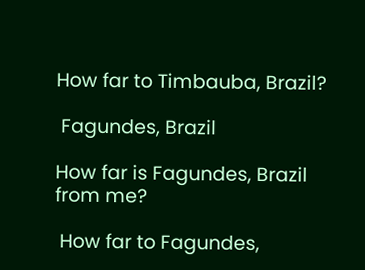How far to Timbauba, Brazil?

 Fagundes, Brazil

How far is Fagundes, Brazil from me?

 How far to Fagundes,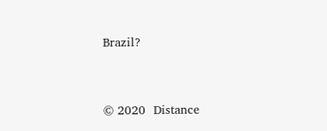Brazil?


© 2020  Distance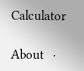Calculator

About   ·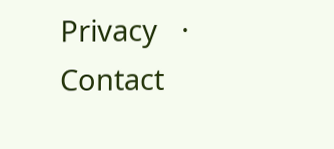Privacy   ·   Contact